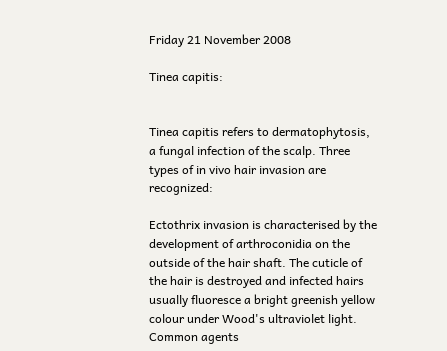Friday 21 November 2008

Tinea capitis:


Tinea capitis refers to dermatophytosis, a fungal infection of the scalp. Three types of in vivo hair invasion are recognized:

Ectothrix invasion is characterised by the development of arthroconidia on the outside of the hair shaft. The cuticle of the hair is destroyed and infected hairs usually fluoresce a bright greenish yellow colour under Wood's ultraviolet light. Common agents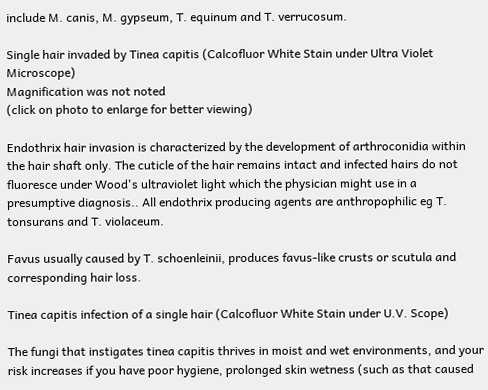include M. canis, M. gypseum, T. equinum and T. verrucosum.

Single hair invaded by Tinea capitis (Calcofluor White Stain under Ultra Violet Microscope)
Magnification was not noted
(click on photo to enlarge for better viewing)

Endothrix hair invasion is characterized by the development of arthroconidia within the hair shaft only. The cuticle of the hair remains intact and infected hairs do not fluoresce under Wood's ultraviolet light which the physician might use in a presumptive diagnosis.. All endothrix producing agents are anthropophilic eg T. tonsurans and T. violaceum.

Favus usually caused by T. schoenleinii, produces favus-like crusts or scutula and corresponding hair loss.

Tinea capitis infection of a single hair (Calcofluor White Stain under U.V. Scope)

The fungi that instigates tinea capitis thrives in moist and wet environments, and your risk increases if you have poor hygiene, prolonged skin wetness (such as that caused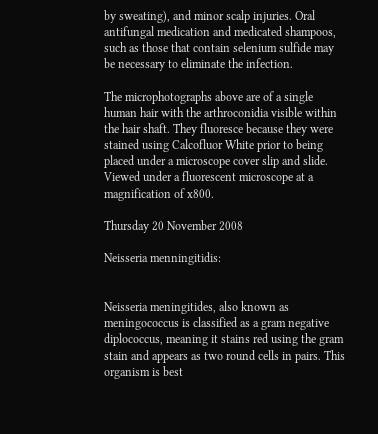by sweating), and minor scalp injuries. Oral antifungal medication and medicated shampoos, such as those that contain selenium sulfide may be necessary to eliminate the infection.

The microphotographs above are of a single human hair with the arthroconidia visible within the hair shaft. They fluoresce because they were stained using Calcofluor White prior to being placed under a microscope cover slip and slide. Viewed under a fluorescent microscope at a magnification of x800.

Thursday 20 November 2008

Neisseria menningitidis:


Neisseria meningitides, also known as meningococcus is classified as a gram negative diplococcus, meaning it stains red using the gram stain and appears as two round cells in pairs. This organism is best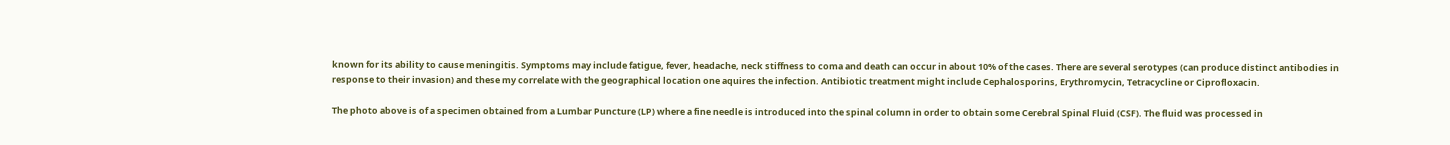known for its ability to cause meningitis. Symptoms may include fatigue, fever, headache, neck stiffness to coma and death can occur in about 10% of the cases. There are several serotypes (can produce distinct antibodies in response to their invasion) and these my correlate with the geographical location one aquires the infection. Antibiotic treatment might include Cephalosporins, Erythromycin, Tetracycline or Ciprofloxacin.

The photo above is of a specimen obtained from a Lumbar Puncture (LP) where a fine needle is introduced into the spinal column in order to obtain some Cerebral Spinal Fluid (CSF). The fluid was processed in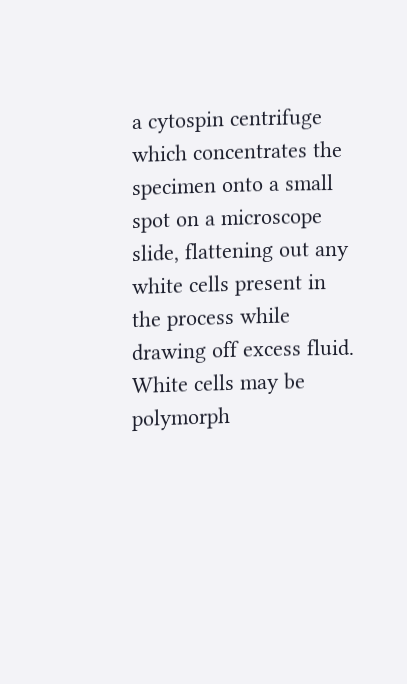a cytospin centrifuge which concentrates the specimen onto a small spot on a microscope slide, flattening out any white cells present in the process while drawing off excess fluid. White cells may be polymorph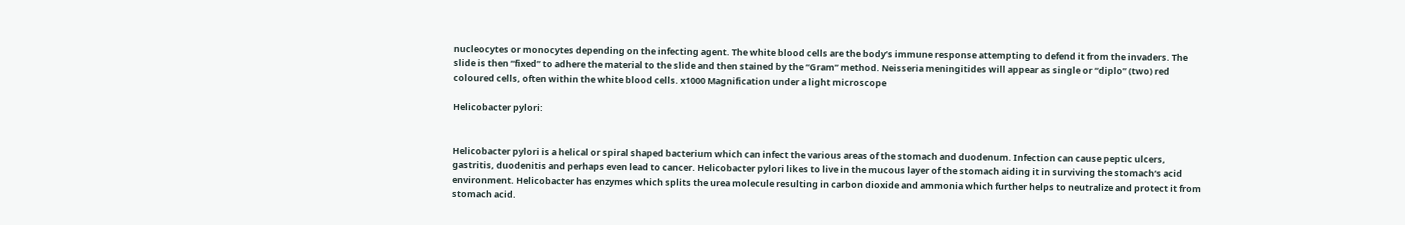nucleocytes or monocytes depending on the infecting agent. The white blood cells are the body’s immune response attempting to defend it from the invaders. The slide is then “fixed” to adhere the material to the slide and then stained by the “Gram” method. Neisseria meningitides will appear as single or “diplo” (two) red coloured cells, often within the white blood cells. x1000 Magnification under a light microscope

Helicobacter pylori:


Helicobacter pylori is a helical or spiral shaped bacterium which can infect the various areas of the stomach and duodenum. Infection can cause peptic ulcers, gastritis, duodenitis and perhaps even lead to cancer. Helicobacter pylori likes to live in the mucous layer of the stomach aiding it in surviving the stomach‘s acid environment. Helicobacter has enzymes which splits the urea molecule resulting in carbon dioxide and ammonia which further helps to neutralize and protect it from stomach acid.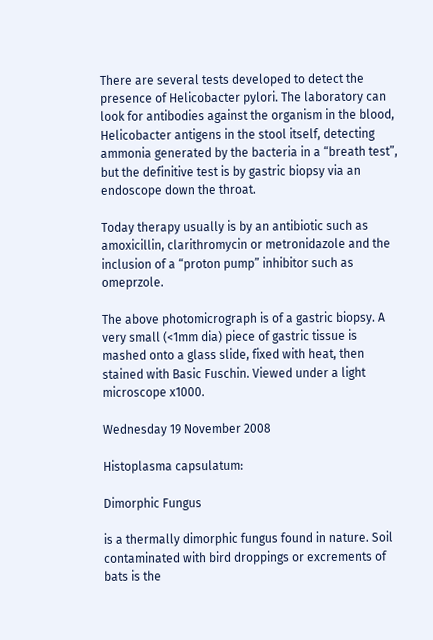There are several tests developed to detect the presence of Helicobacter pylori. The laboratory can look for antibodies against the organism in the blood, Helicobacter antigens in the stool itself, detecting ammonia generated by the bacteria in a “breath test”, but the definitive test is by gastric biopsy via an endoscope down the throat.

Today therapy usually is by an antibiotic such as amoxicillin, clarithromycin or metronidazole and the inclusion of a “proton pump” inhibitor such as omeprzole.

The above photomicrograph is of a gastric biopsy. A very small (<1mm dia) piece of gastric tissue is mashed onto a glass slide, fixed with heat, then stained with Basic Fuschin. Viewed under a light microscope x1000.

Wednesday 19 November 2008

Histoplasma capsulatum:

Dimorphic Fungus

is a thermally dimorphic fungus found in nature. Soil contaminated with bird droppings or excrements of bats is the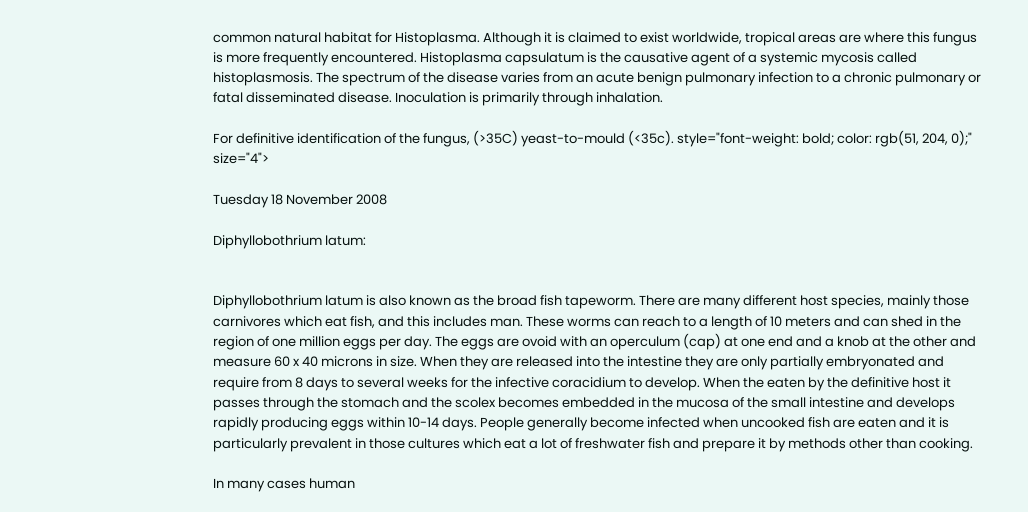common natural habitat for Histoplasma. Although it is claimed to exist worldwide, tropical areas are where this fungus is more frequently encountered. Histoplasma capsulatum is the causative agent of a systemic mycosis called histoplasmosis. The spectrum of the disease varies from an acute benign pulmonary infection to a chronic pulmonary or fatal disseminated disease. Inoculation is primarily through inhalation.

For definitive identification of the fungus, (>35C) yeast-to-mould (<35c). style="font-weight: bold; color: rgb(51, 204, 0);" size="4">

Tuesday 18 November 2008

Diphyllobothrium latum:


Diphyllobothrium latum is also known as the broad fish tapeworm. There are many different host species, mainly those carnivores which eat fish, and this includes man. These worms can reach to a length of 10 meters and can shed in the region of one million eggs per day. The eggs are ovoid with an operculum (cap) at one end and a knob at the other and measure 60 x 40 microns in size. When they are released into the intestine they are only partially embryonated and require from 8 days to several weeks for the infective coracidium to develop. When the eaten by the definitive host it passes through the stomach and the scolex becomes embedded in the mucosa of the small intestine and develops rapidly producing eggs within 10-14 days. People generally become infected when uncooked fish are eaten and it is particularly prevalent in those cultures which eat a lot of freshwater fish and prepare it by methods other than cooking.

In many cases human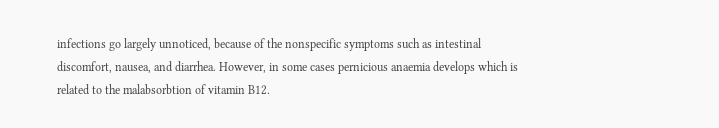infections go largely unnoticed, because of the nonspecific symptoms such as intestinal discomfort, nausea, and diarrhea. However, in some cases pernicious anaemia develops which is related to the malabsorbtion of vitamin B12.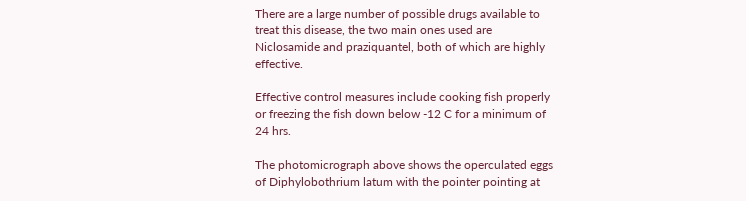There are a large number of possible drugs available to treat this disease, the two main ones used are Niclosamide and praziquantel, both of which are highly effective.

Effective control measures include cooking fish properly or freezing the fish down below -12 C for a minimum of 24 hrs.

The photomicrograph above shows the operculated eggs of Diphylobothrium latum with the pointer pointing at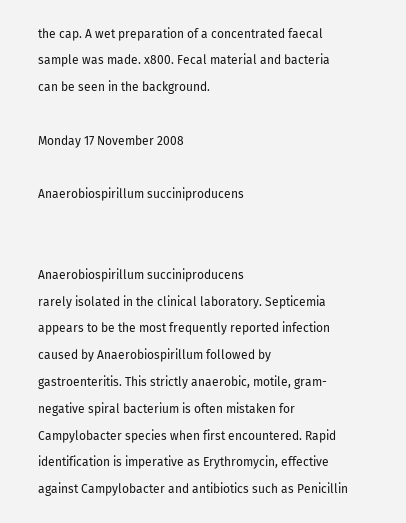the cap. A wet preparation of a concentrated faecal sample was made. x800. Fecal material and bacteria can be seen in the background.

Monday 17 November 2008

Anaerobiospirillum succiniproducens


Anaerobiospirillum succiniproducens
rarely isolated in the clinical laboratory. Septicemia appears to be the most frequently reported infection caused by Anaerobiospirillum followed by gastroenteritis. This strictly anaerobic, motile, gram-negative spiral bacterium is often mistaken for Campylobacter species when first encountered. Rapid identification is imperative as Erythromycin, effective against Campylobacter and antibiotics such as Penicillin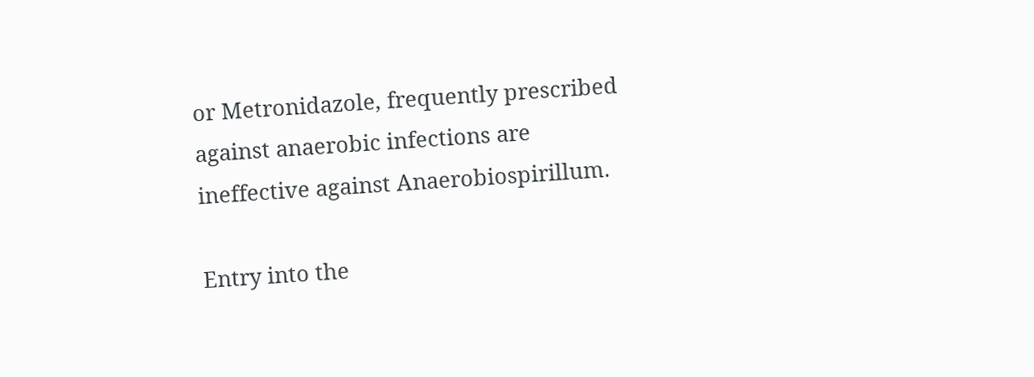or Metronidazole, frequently prescribed against anaerobic infections are ineffective against Anaerobiospirillum.

Entry into the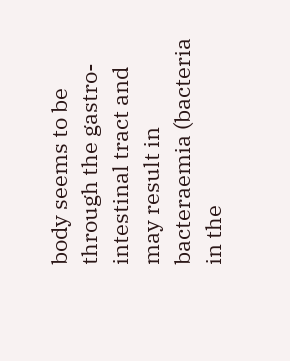body seems to be through the gastro-intestinal tract and may result in bacteraemia (bacteria in the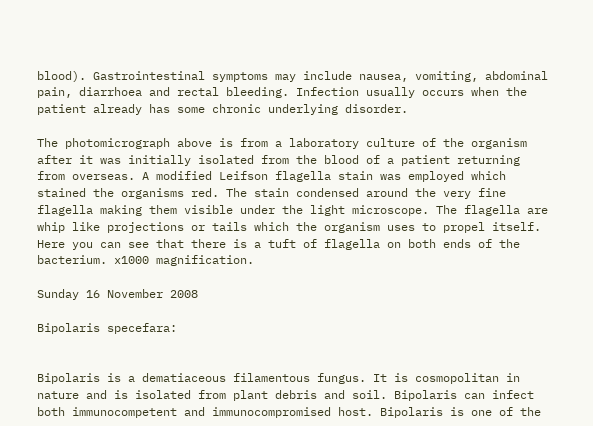blood). Gastrointestinal symptoms may include nausea, vomiting, abdominal pain, diarrhoea and rectal bleeding. Infection usually occurs when the patient already has some chronic underlying disorder.

The photomicrograph above is from a laboratory culture of the organism after it was initially isolated from the blood of a patient returning from overseas. A modified Leifson flagella stain was employed which stained the organisms red. The stain condensed around the very fine flagella making them visible under the light microscope. The flagella are whip like projections or tails which the organism uses to propel itself. Here you can see that there is a tuft of flagella on both ends of the bacterium. x1000 magnification.

Sunday 16 November 2008

Bipolaris specefara:


Bipolaris is a dematiaceous filamentous fungus. It is cosmopolitan in nature and is isolated from plant debris and soil. Bipolaris can infect both immunocompetent and immunocompromised host. Bipolaris is one of the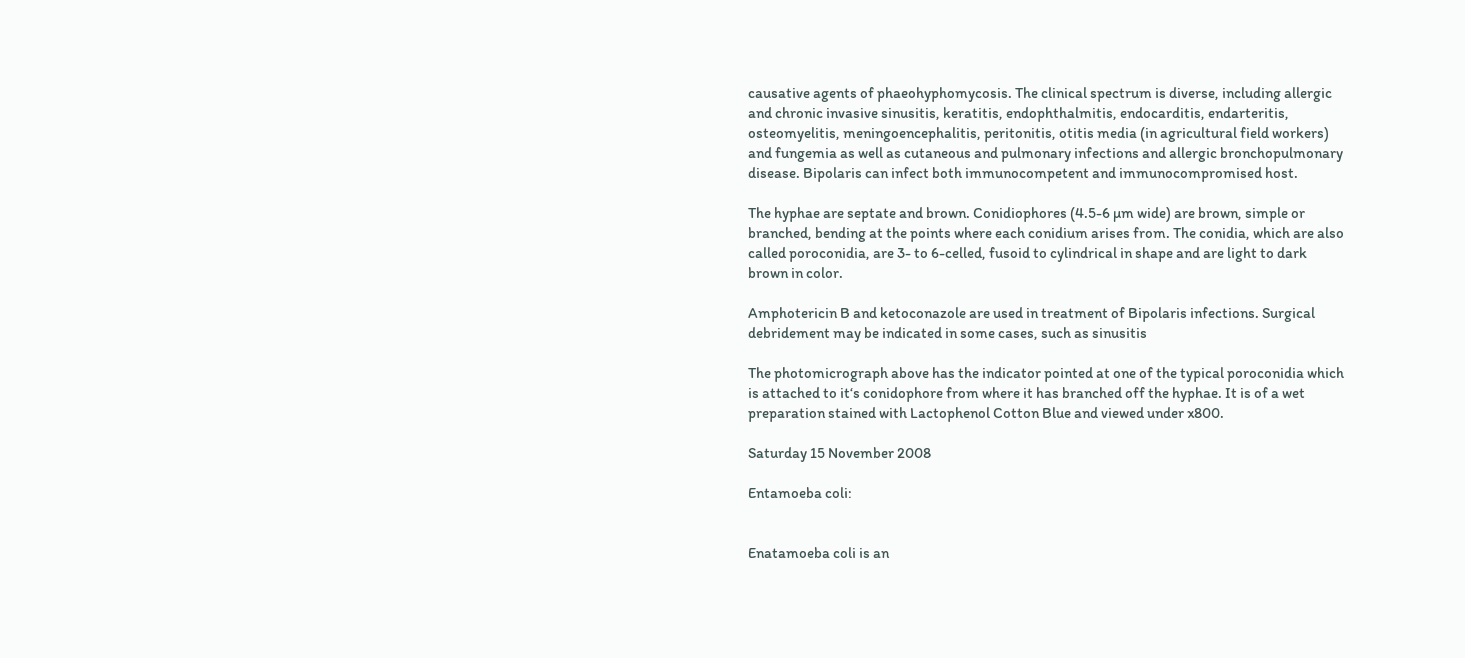causative agents of phaeohyphomycosis. The clinical spectrum is diverse, including allergic and chronic invasive sinusitis, keratitis, endophthalmitis, endocarditis, endarteritis, osteomyelitis, meningoencephalitis, peritonitis, otitis media (in agricultural field workers) and fungemia as well as cutaneous and pulmonary infections and allergic bronchopulmonary disease. Bipolaris can infect both immunocompetent and immunocompromised host.

The hyphae are septate and brown. Conidiophores (4.5-6 µm wide) are brown, simple or branched, bending at the points where each conidium arises from. The conidia, which are also called poroconidia, are 3- to 6-celled, fusoid to cylindrical in shape and are light to dark brown in color.

Amphotericin B and ketoconazole are used in treatment of Bipolaris infections. Surgical debridement may be indicated in some cases, such as sinusitis

The photomicrograph above has the indicator pointed at one of the typical poroconidia which is attached to it‘s conidophore from where it has branched off the hyphae. It is of a wet preparation stained with Lactophenol Cotton Blue and viewed under x800.

Saturday 15 November 2008

Entamoeba coli:


Enatamoeba coli is an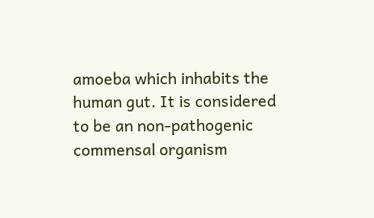amoeba which inhabits the human gut. It is considered to be an non-pathogenic commensal organism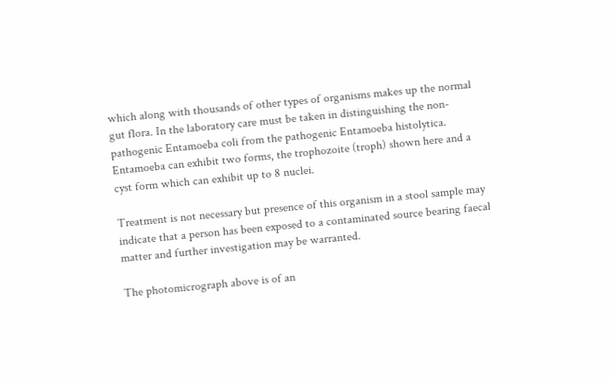which along with thousands of other types of organisms makes up the normal gut flora. In the laboratory care must be taken in distinguishing the non-pathogenic Entamoeba coli from the pathogenic Entamoeba histolytica. Entamoeba can exhibit two forms, the trophozoite (troph) shown here and a cyst form which can exhibit up to 8 nuclei.

Treatment is not necessary but presence of this organism in a stool sample may indicate that a person has been exposed to a contaminated source bearing faecal matter and further investigation may be warranted.

The photomicrograph above is of an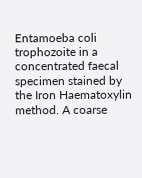Entamoeba coli trophozoite in a concentrated faecal specimen stained by the Iron Haematoxylin method. A coarse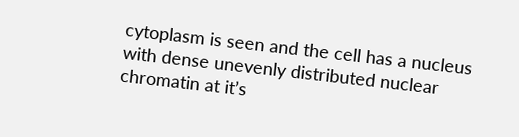cytoplasm is seen and the cell has a nucleus with dense unevenly distributed nuclear chromatin at it’s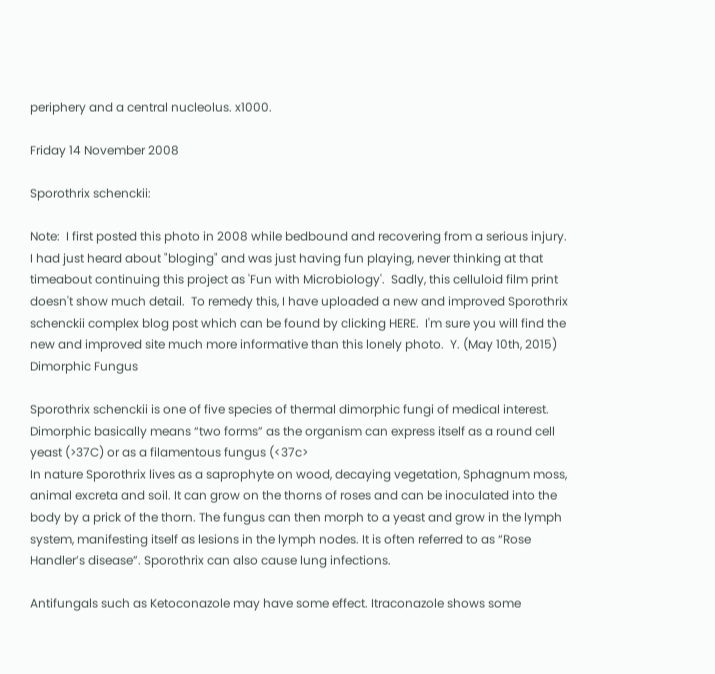periphery and a central nucleolus. x1000.

Friday 14 November 2008

Sporothrix schenckii:

Note:  I first posted this photo in 2008 while bedbound and recovering from a serious injury.  I had just heard about "bloging" and was just having fun playing, never thinking at that timeabout continuing this project as 'Fun with Microbiology'.  Sadly, this celluloid film print doesn't show much detail.  To remedy this, I have uploaded a new and improved Sporothrix schenckii complex blog post which can be found by clicking HERE.  I'm sure you will find the new and improved site much more informative than this lonely photo.  Y. (May 10th, 2015)
Dimorphic Fungus

Sporothrix schenckii is one of five species of thermal dimorphic fungi of medical interest. Dimorphic basically means “two forms” as the organism can express itself as a round cell yeast (>37C) or as a filamentous fungus (<37c>
In nature Sporothrix lives as a saprophyte on wood, decaying vegetation, Sphagnum moss, animal excreta and soil. It can grow on the thorns of roses and can be inoculated into the body by a prick of the thorn. The fungus can then morph to a yeast and grow in the lymph system, manifesting itself as lesions in the lymph nodes. It is often referred to as “Rose Handler’s disease”. Sporothrix can also cause lung infections.

Antifungals such as Ketoconazole may have some effect. Itraconazole shows some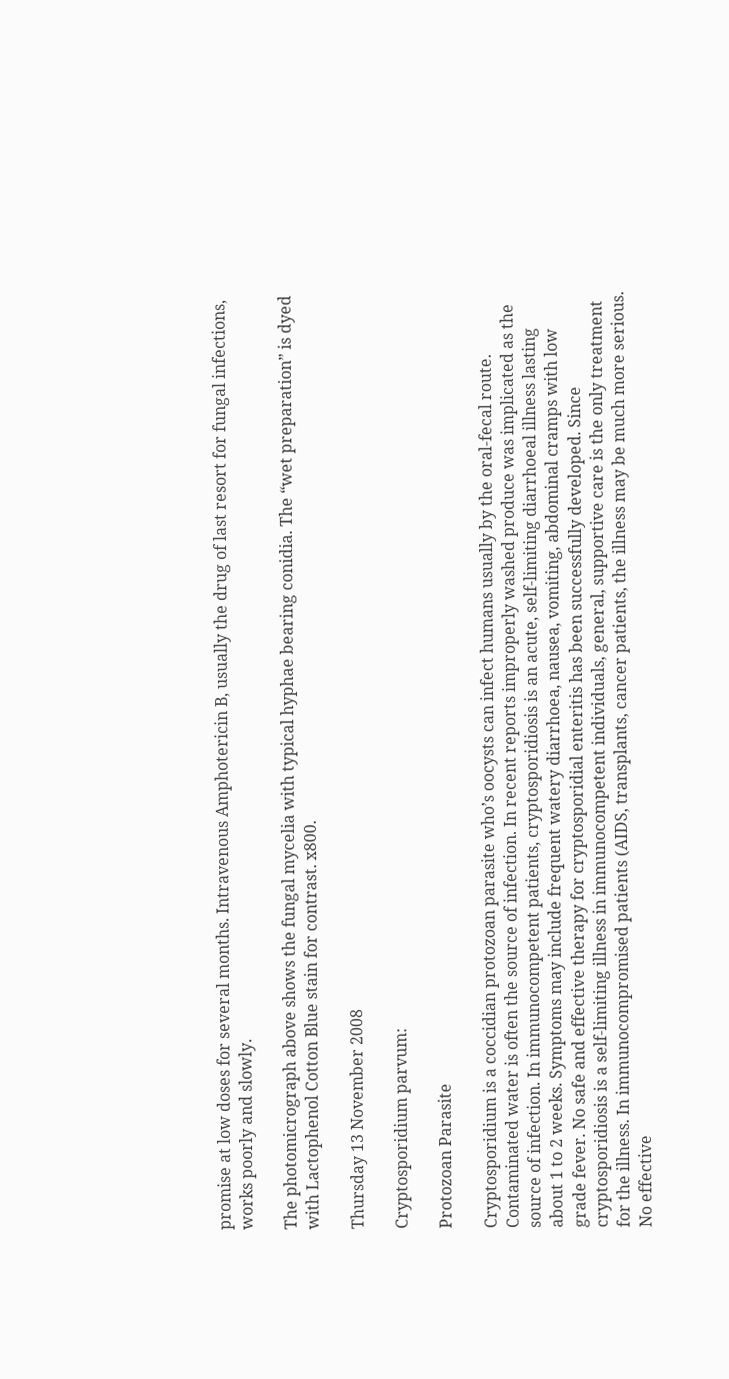promise at low doses for several months. Intravenous Amphotericin B, usually the drug of last resort for fungal infections, works poorly and slowly.

The photomicrograph above shows the fungal mycelia with typical hyphae bearing conidia. The “wet preparation” is dyed with Lactophenol Cotton Blue stain for contrast. x800.

Thursday 13 November 2008

Cryptosporidium parvum:

Protozoan Parasite

Cryptosporidium is a coccidian protozoan parasite who’s oocysts can infect humans usually by the oral-fecal route. Contaminated water is often the source of infection. In recent reports improperly washed produce was implicated as the source of infection. In immunocompetent patients, cryptosporidiosis is an acute, self-limiting diarrhoeal illness lasting about 1 to 2 weeks. Symptoms may include frequent watery diarrhoea, nausea, vomiting, abdominal cramps with low grade fever. No safe and effective therapy for cryptosporidial enteritis has been successfully developed. Since cryptosporidiosis is a self-limiting illness in immunocompetent individuals, general, supportive care is the only treatment for the illness. In immunocompromised patients (AIDS, transplants, cancer patients, the illness may be much more serious. No effective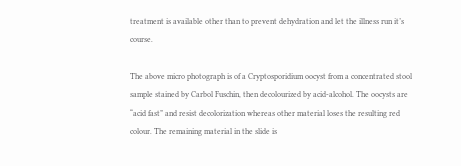treatment is available other than to prevent dehydration and let the illness run it’s course.

The above micro photograph is of a Cryptosporidium oocyst from a concentrated stool sample stained by Carbol Fuschin, then decolourized by acid-alcohol. The oocysts are “acid fast” and resist decolorization whereas other material loses the resulting red colour. The remaining material in the slide is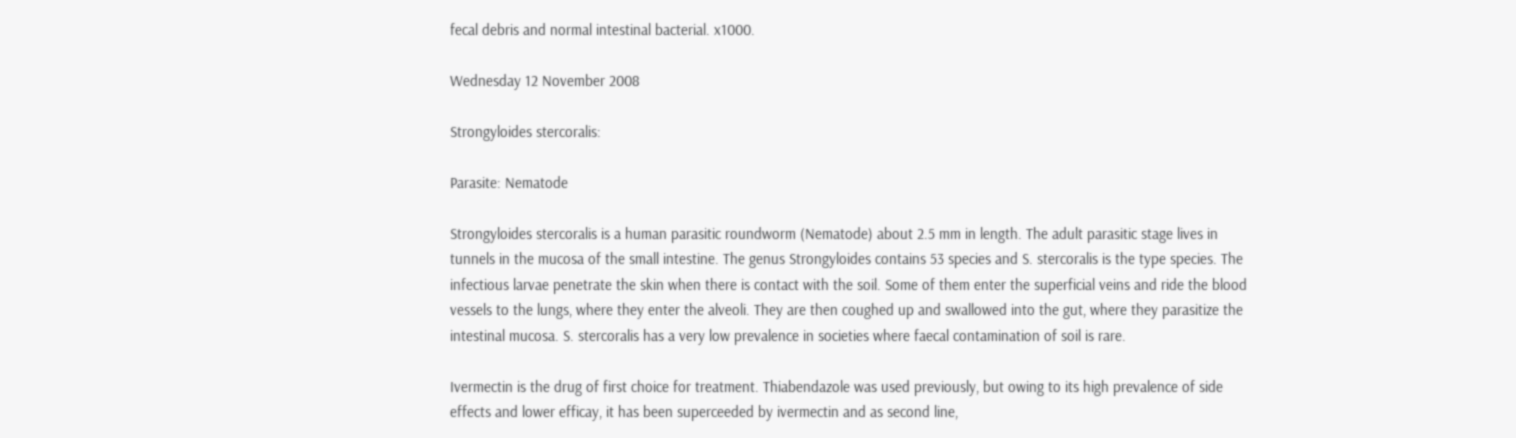fecal debris and normal intestinal bacterial. x1000.

Wednesday 12 November 2008

Strongyloides stercoralis:

Parasite: Nematode

Strongyloides stercoralis is a human parasitic roundworm (Nematode) about 2.5 mm in length. The adult parasitic stage lives in tunnels in the mucosa of the small intestine. The genus Strongyloides contains 53 species and S. stercoralis is the type species. The infectious larvae penetrate the skin when there is contact with the soil. Some of them enter the superficial veins and ride the blood vessels to the lungs, where they enter the alveoli. They are then coughed up and swallowed into the gut, where they parasitize the intestinal mucosa. S. stercoralis has a very low prevalence in societies where faecal contamination of soil is rare.

Ivermectin is the drug of first choice for treatment. Thiabendazole was used previously, but owing to its high prevalence of side effects and lower efficay, it has been superceeded by ivermectin and as second line,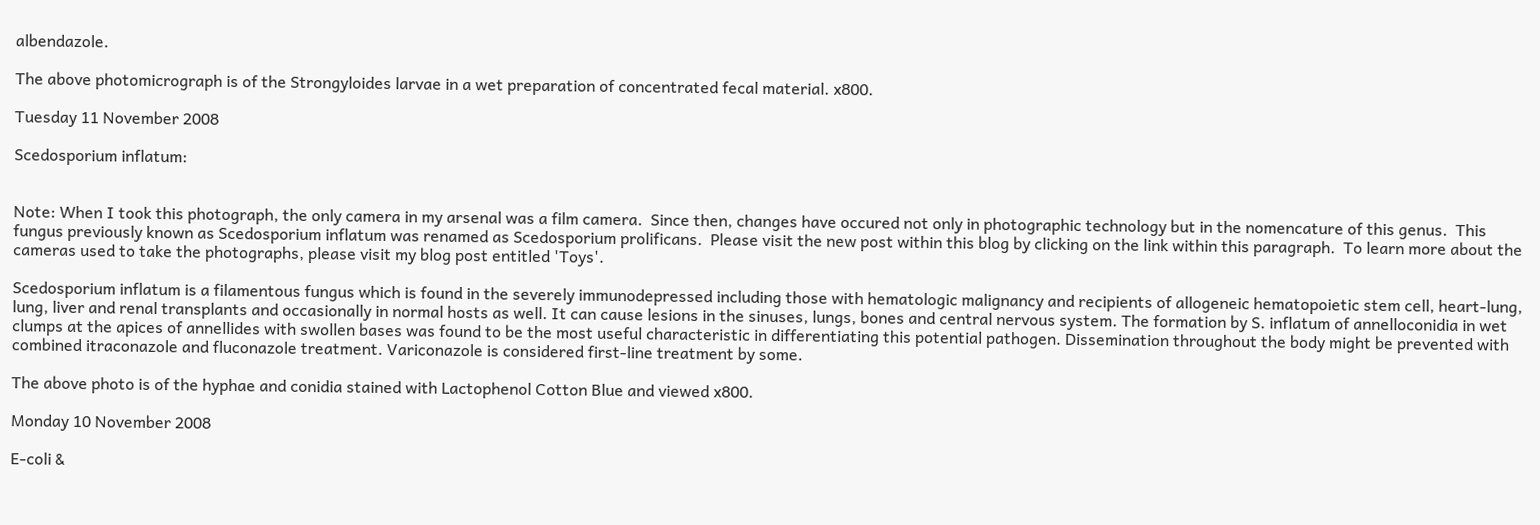albendazole.

The above photomicrograph is of the Strongyloides larvae in a wet preparation of concentrated fecal material. x800.

Tuesday 11 November 2008

Scedosporium inflatum:


Note: When I took this photograph, the only camera in my arsenal was a film camera.  Since then, changes have occured not only in photographic technology but in the nomencature of this genus.  This fungus previously known as Scedosporium inflatum was renamed as Scedosporium prolificans.  Please visit the new post within this blog by clicking on the link within this paragraph.  To learn more about the cameras used to take the photographs, please visit my blog post entitled 'Toys'.

Scedosporium inflatum is a filamentous fungus which is found in the severely immunodepressed including those with hematologic malignancy and recipients of allogeneic hematopoietic stem cell, heart-lung, lung, liver and renal transplants and occasionally in normal hosts as well. It can cause lesions in the sinuses, lungs, bones and central nervous system. The formation by S. inflatum of annelloconidia in wet clumps at the apices of annellides with swollen bases was found to be the most useful characteristic in differentiating this potential pathogen. Dissemination throughout the body might be prevented with combined itraconazole and fluconazole treatment. Variconazole is considered first-line treatment by some.

The above photo is of the hyphae and conidia stained with Lactophenol Cotton Blue and viewed x800.

Monday 10 November 2008

E-coli &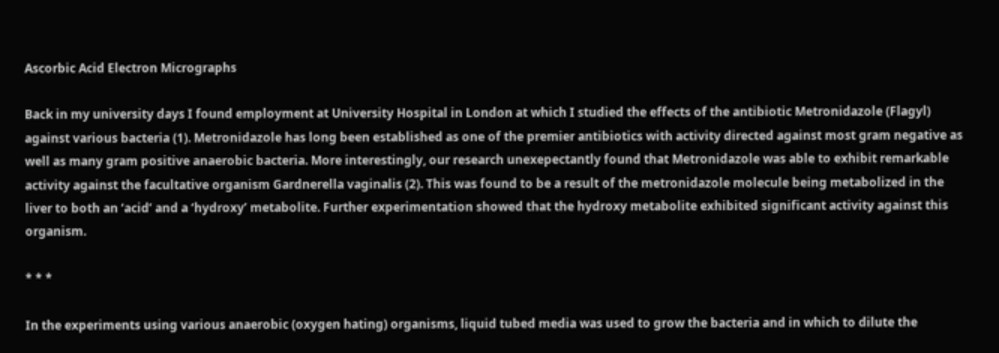Ascorbic Acid Electron Micrographs

Back in my university days I found employment at University Hospital in London at which I studied the effects of the antibiotic Metronidazole (Flagyl) against various bacteria (1). Metronidazole has long been established as one of the premier antibiotics with activity directed against most gram negative as well as many gram positive anaerobic bacteria. More interestingly, our research unexepectantly found that Metronidazole was able to exhibit remarkable activity against the facultative organism Gardnerella vaginalis (2). This was found to be a result of the metronidazole molecule being metabolized in the liver to both an ‘acid’ and a ‘hydroxy’ metabolite. Further experimentation showed that the hydroxy metabolite exhibited significant activity against this organism.

* * *

In the experiments using various anaerobic (oxygen hating) organisms, liquid tubed media was used to grow the bacteria and in which to dilute the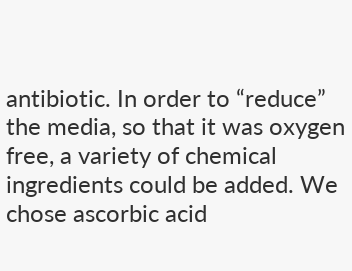antibiotic. In order to “reduce” the media, so that it was oxygen free, a variety of chemical ingredients could be added. We chose ascorbic acid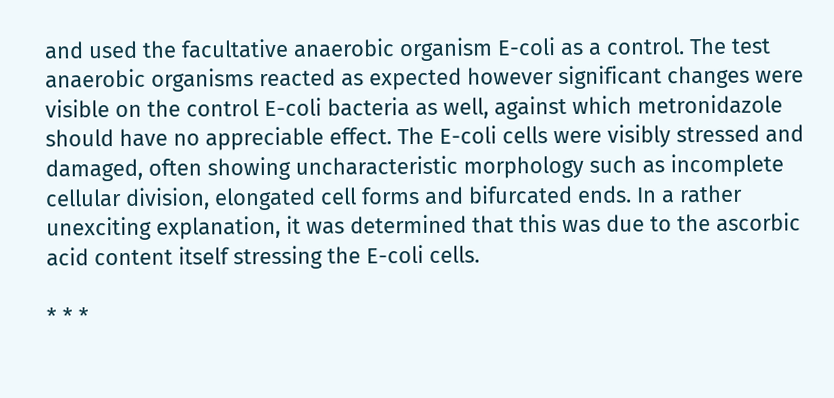and used the facultative anaerobic organism E-coli as a control. The test anaerobic organisms reacted as expected however significant changes were visible on the control E-coli bacteria as well, against which metronidazole should have no appreciable effect. The E-coli cells were visibly stressed and damaged, often showing uncharacteristic morphology such as incomplete cellular division, elongated cell forms and bifurcated ends. In a rather unexciting explanation, it was determined that this was due to the ascorbic acid content itself stressing the E-coli cells.

* * *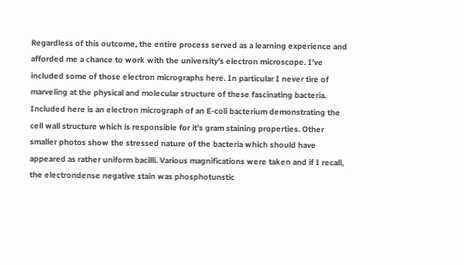Regardless of this outcome, the entire process served as a learning experience and afforded me a chance to work with the university’s electron microscope. I’ve included some of those electron micrographs here. In particular I never tire of marveling at the physical and molecular structure of these fascinating bacteria. Included here is an electron micrograph of an E-coli bacterium demonstrating the cell wall structure which is responsible for it’s gram staining properties. Other smaller photos show the stressed nature of the bacteria which should have appeared as rather uniform bacilli. Various magnifications were taken and if I recall, the electrondense negative stain was phosphotunstic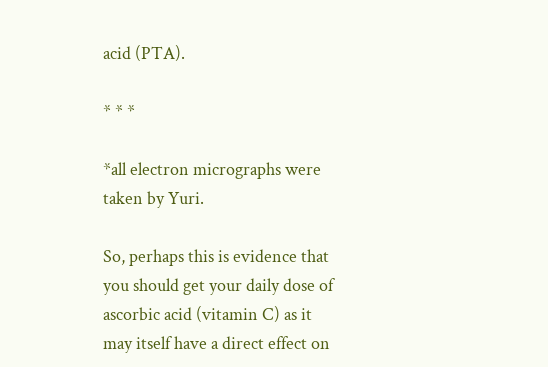acid (PTA).

* * *

*all electron micrographs were taken by Yuri.

So, perhaps this is evidence that you should get your daily dose of ascorbic acid (vitamin C) as it may itself have a direct effect on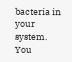bacteria in your system. You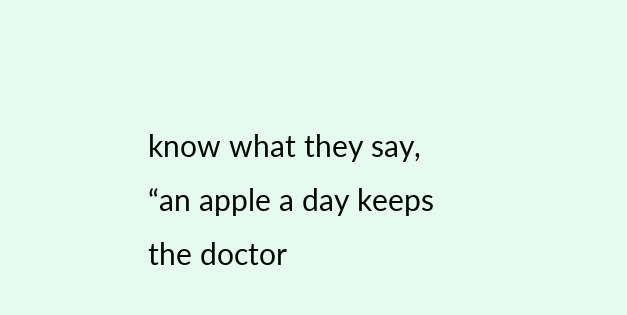know what they say, “an apple a day keeps the doctor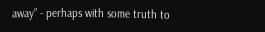away” - perhaps with some truth to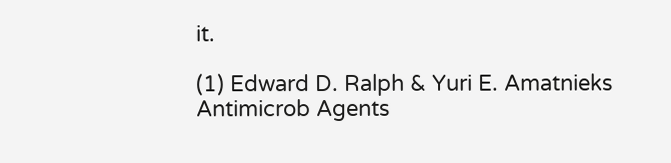it.

(1) Edward D. Ralph & Yuri E. Amatnieks
Antimicrob Agents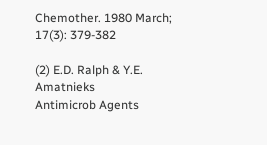Chemother. 1980 March; 17(3): 379-382

(2) E.D. Ralph & Y.E. Amatnieks
Antimicrob Agents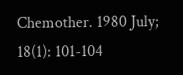Chemother. 1980 July; 18(1): 101-104